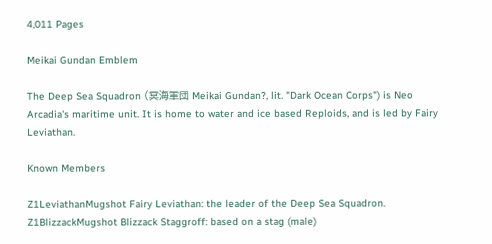4,011 Pages

Meikai Gundan Emblem

The Deep Sea Squadron (冥海軍団 Meikai Gundan?, lit. "Dark Ocean Corps") is Neo Arcadia's maritime unit. It is home to water and ice based Reploids, and is led by Fairy Leviathan.

Known Members

Z1LeviathanMugshot Fairy Leviathan: the leader of the Deep Sea Squadron.
Z1BlizzackMugshot Blizzack Staggroff: based on a stag (male)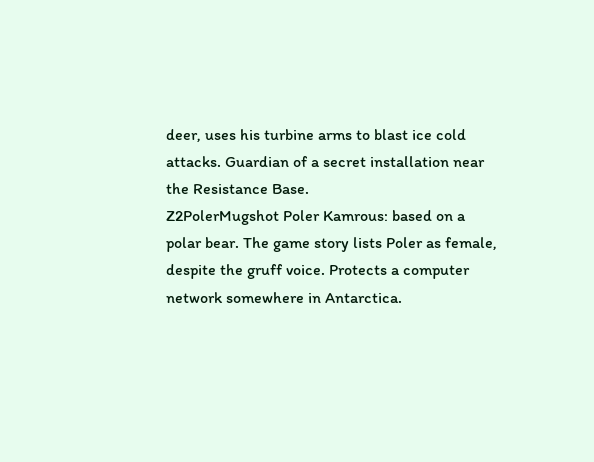deer, uses his turbine arms to blast ice cold attacks. Guardian of a secret installation near the Resistance Base.
Z2PolerMugshot Poler Kamrous: based on a polar bear. The game story lists Poler as female, despite the gruff voice. Protects a computer network somewhere in Antarctica.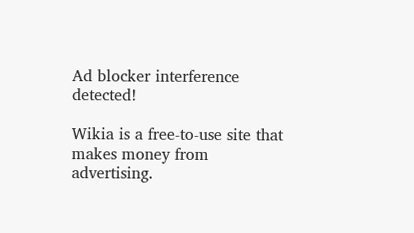Ad blocker interference detected!

Wikia is a free-to-use site that makes money from advertising.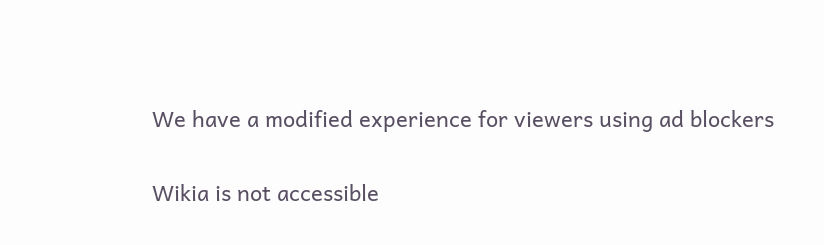We have a modified experience for viewers using ad blockers

Wikia is not accessible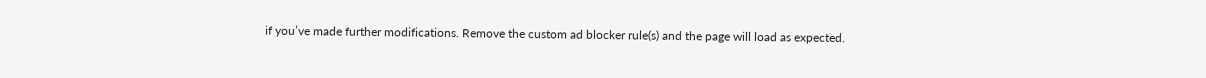if you’ve made further modifications. Remove the custom ad blocker rule(s) and the page will load as expected.